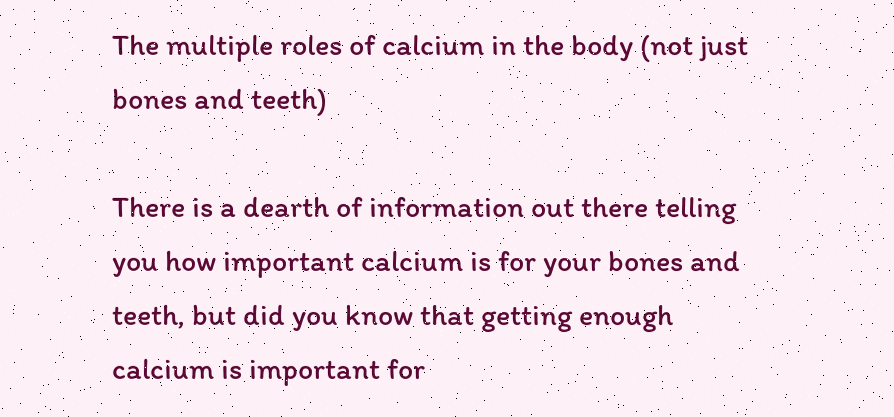The multiple roles of calcium in the body (not just bones and teeth)

There is a dearth of information out there telling you how important calcium is for your bones and teeth, but did you know that getting enough calcium is important for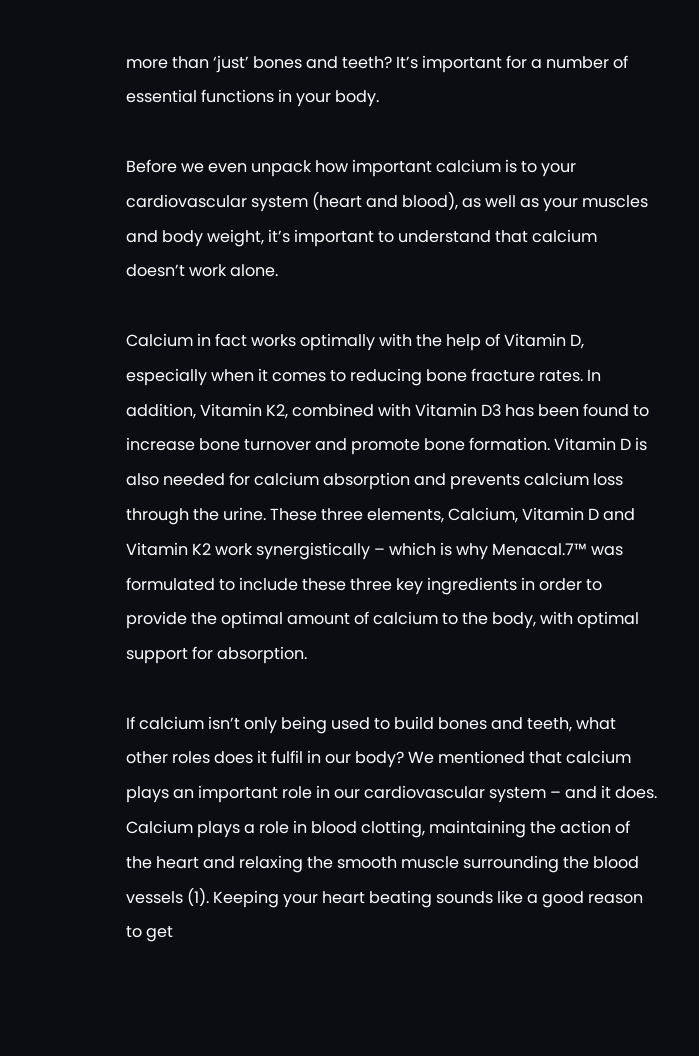more than ‘just’ bones and teeth? It’s important for a number of essential functions in your body.

Before we even unpack how important calcium is to your cardiovascular system (heart and blood), as well as your muscles and body weight, it’s important to understand that calcium doesn’t work alone.

Calcium in fact works optimally with the help of Vitamin D, especially when it comes to reducing bone fracture rates. In addition, Vitamin K2, combined with Vitamin D3 has been found to increase bone turnover and promote bone formation. Vitamin D is also needed for calcium absorption and prevents calcium loss through the urine. These three elements, Calcium, Vitamin D and Vitamin K2 work synergistically – which is why Menacal.7™ was formulated to include these three key ingredients in order to provide the optimal amount of calcium to the body, with optimal support for absorption.

If calcium isn’t only being used to build bones and teeth, what other roles does it fulfil in our body? We mentioned that calcium plays an important role in our cardiovascular system – and it does. Calcium plays a role in blood clotting, maintaining the action of the heart and relaxing the smooth muscle surrounding the blood vessels (1). Keeping your heart beating sounds like a good reason to get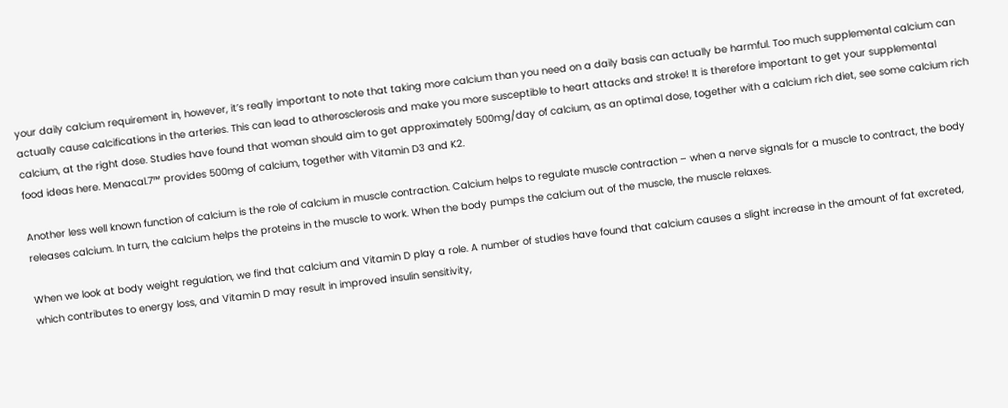your daily calcium requirement in, however, it’s really important to note that taking more calcium than you need on a daily basis can actually be harmful. Too much supplemental calcium can actually cause calcifications in the arteries. This can lead to atherosclerosis and make you more susceptible to heart attacks and stroke! It is therefore important to get your supplemental calcium, at the right dose. Studies have found that woman should aim to get approximately 500mg/day of calcium, as an optimal dose, together with a calcium rich diet, see some calcium rich food ideas here. Menacal.7™ provides 500mg of calcium, together with Vitamin D3 and K2.

Another less well known function of calcium is the role of calcium in muscle contraction. Calcium helps to regulate muscle contraction – when a nerve signals for a muscle to contract, the body releases calcium. In turn, the calcium helps the proteins in the muscle to work. When the body pumps the calcium out of the muscle, the muscle relaxes.

When we look at body weight regulation, we find that calcium and Vitamin D play a role. A number of studies have found that calcium causes a slight increase in the amount of fat excreted, which contributes to energy loss, and Vitamin D may result in improved insulin sensitivity,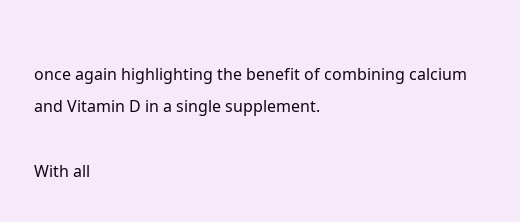once again highlighting the benefit of combining calcium and Vitamin D in a single supplement.

With all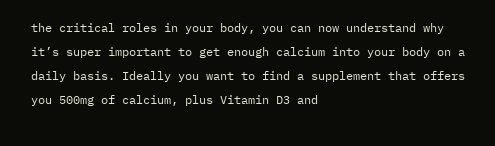the critical roles in your body, you can now understand why it’s super important to get enough calcium into your body on a daily basis. Ideally you want to find a supplement that offers you 500mg of calcium, plus Vitamin D3 and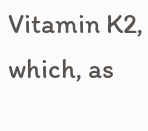Vitamin K2, which, as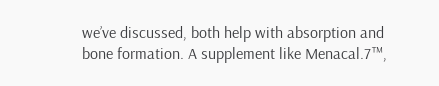we’ve discussed, both help with absorption and bone formation. A supplement like Menacal.7™,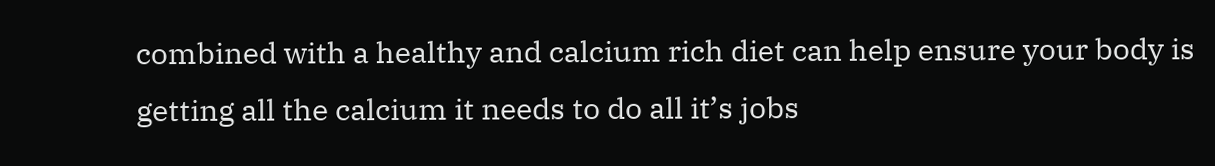combined with a healthy and calcium rich diet can help ensure your body is getting all the calcium it needs to do all it’s jobs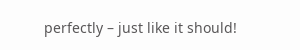perfectly – just like it should!